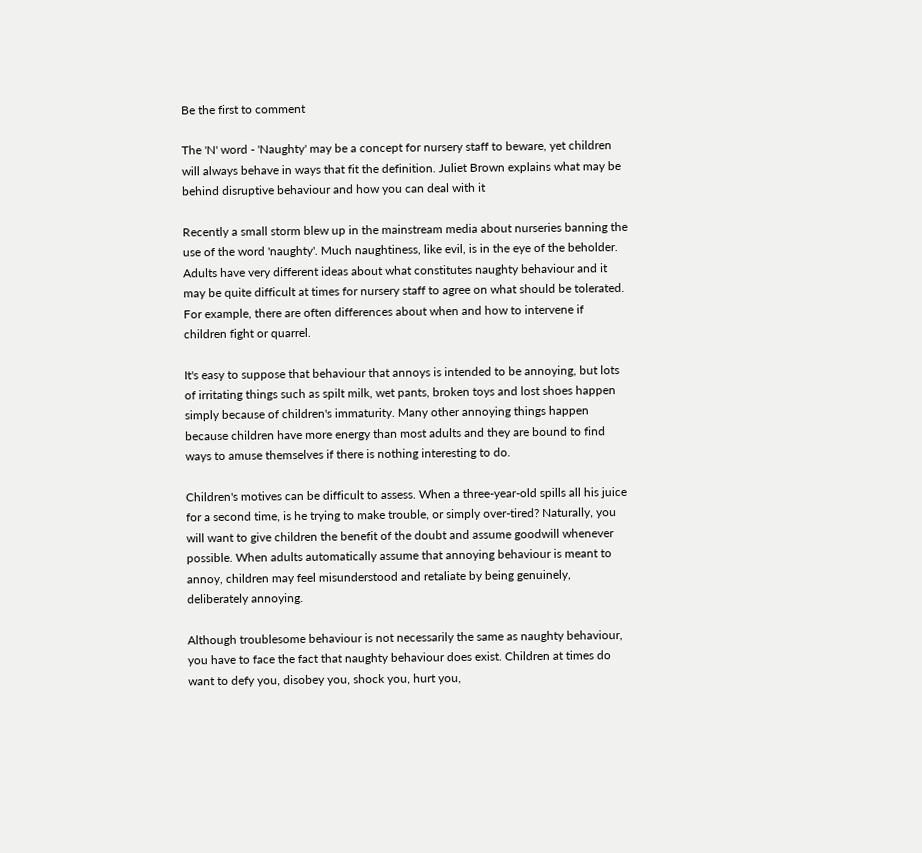Be the first to comment

The 'N' word - 'Naughty' may be a concept for nursery staff to beware, yet children will always behave in ways that fit the definition. Juliet Brown explains what may be behind disruptive behaviour and how you can deal with it

Recently a small storm blew up in the mainstream media about nurseries banning the use of the word 'naughty'. Much naughtiness, like evil, is in the eye of the beholder. Adults have very different ideas about what constitutes naughty behaviour and it may be quite difficult at times for nursery staff to agree on what should be tolerated. For example, there are often differences about when and how to intervene if children fight or quarrel.

It's easy to suppose that behaviour that annoys is intended to be annoying, but lots of irritating things such as spilt milk, wet pants, broken toys and lost shoes happen simply because of children's immaturity. Many other annoying things happen because children have more energy than most adults and they are bound to find ways to amuse themselves if there is nothing interesting to do.

Children's motives can be difficult to assess. When a three-year-old spills all his juice for a second time, is he trying to make trouble, or simply over-tired? Naturally, you will want to give children the benefit of the doubt and assume goodwill whenever possible. When adults automatically assume that annoying behaviour is meant to annoy, children may feel misunderstood and retaliate by being genuinely, deliberately annoying.

Although troublesome behaviour is not necessarily the same as naughty behaviour, you have to face the fact that naughty behaviour does exist. Children at times do want to defy you, disobey you, shock you, hurt you,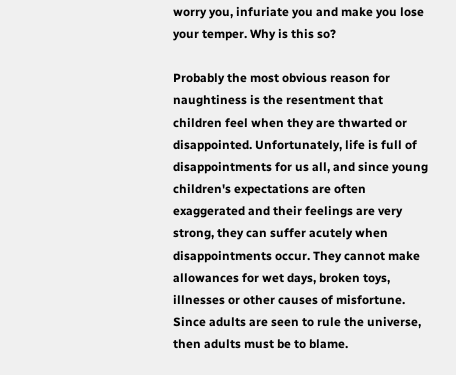worry you, infuriate you and make you lose your temper. Why is this so?

Probably the most obvious reason for naughtiness is the resentment that children feel when they are thwarted or disappointed. Unfortunately, life is full of disappointments for us all, and since young children's expectations are often exaggerated and their feelings are very strong, they can suffer acutely when disappointments occur. They cannot make allowances for wet days, broken toys, illnesses or other causes of misfortune. Since adults are seen to rule the universe, then adults must be to blame.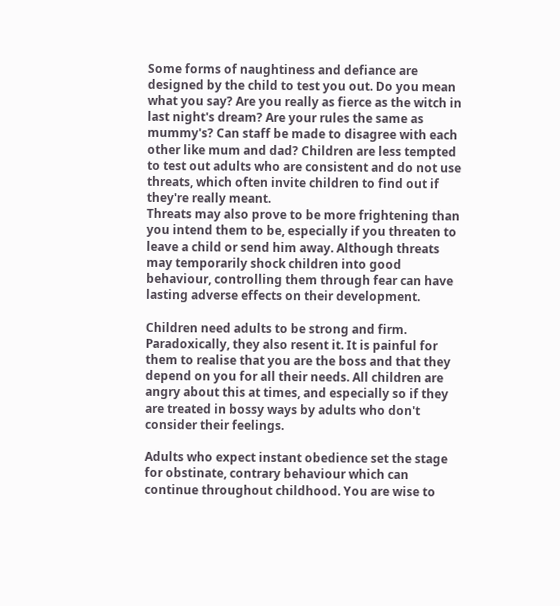Some forms of naughtiness and defiance are designed by the child to test you out. Do you mean what you say? Are you really as fierce as the witch in last night's dream? Are your rules the same as mummy's? Can staff be made to disagree with each other like mum and dad? Children are less tempted to test out adults who are consistent and do not use threats, which often invite children to find out if they're really meant.
Threats may also prove to be more frightening than you intend them to be, especially if you threaten to leave a child or send him away. Although threats may temporarily shock children into good behaviour, controlling them through fear can have lasting adverse effects on their development.

Children need adults to be strong and firm. Paradoxically, they also resent it. It is painful for them to realise that you are the boss and that they depend on you for all their needs. All children are angry about this at times, and especially so if they are treated in bossy ways by adults who don't consider their feelings.

Adults who expect instant obedience set the stage for obstinate, contrary behaviour which can continue throughout childhood. You are wise to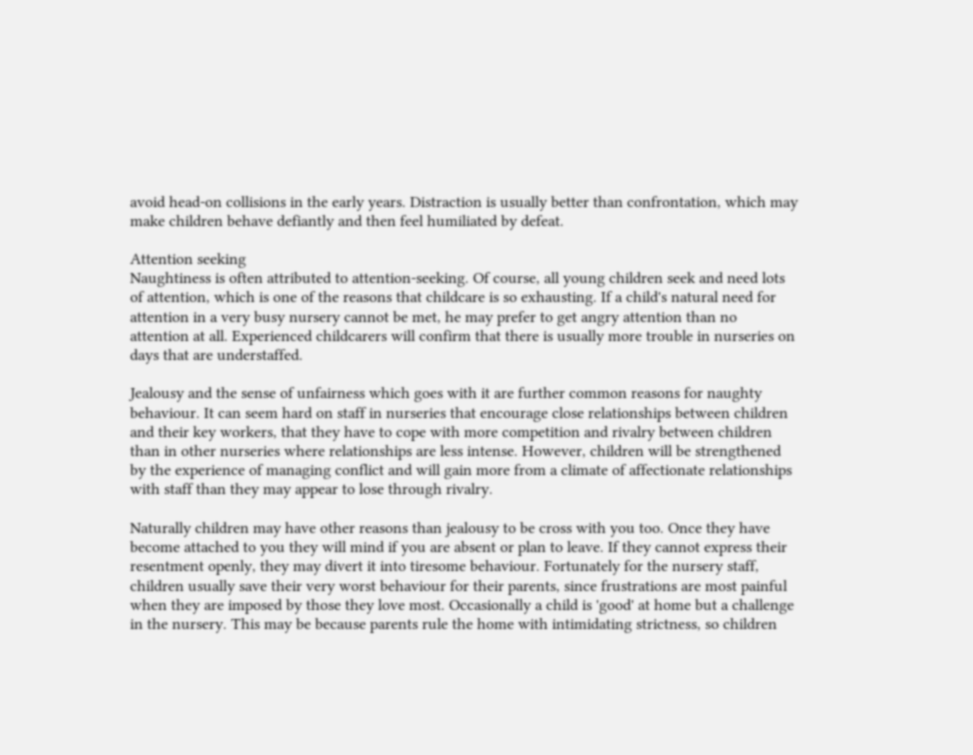avoid head-on collisions in the early years. Distraction is usually better than confrontation, which may make children behave defiantly and then feel humiliated by defeat.

Attention seeking
Naughtiness is often attributed to attention-seeking. Of course, all young children seek and need lots of attention, which is one of the reasons that childcare is so exhausting. If a child's natural need for attention in a very busy nursery cannot be met, he may prefer to get angry attention than no attention at all. Experienced childcarers will confirm that there is usually more trouble in nurseries on days that are understaffed.

Jealousy and the sense of unfairness which goes with it are further common reasons for naughty behaviour. It can seem hard on staff in nurseries that encourage close relationships between children and their key workers, that they have to cope with more competition and rivalry between children than in other nurseries where relationships are less intense. However, children will be strengthened by the experience of managing conflict and will gain more from a climate of affectionate relationships with staff than they may appear to lose through rivalry.

Naturally children may have other reasons than jealousy to be cross with you too. Once they have become attached to you they will mind if you are absent or plan to leave. If they cannot express their resentment openly, they may divert it into tiresome behaviour. Fortunately for the nursery staff, children usually save their very worst behaviour for their parents, since frustrations are most painful when they are imposed by those they love most. Occasionally a child is 'good' at home but a challenge in the nursery. This may be because parents rule the home with intimidating strictness, so children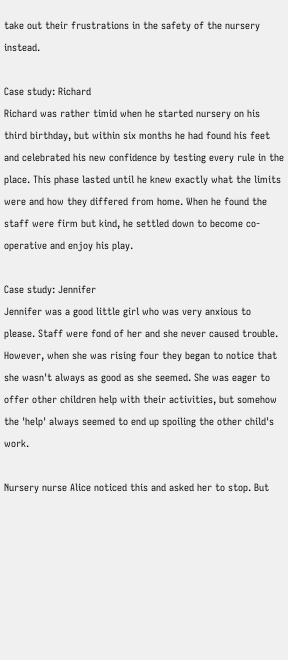take out their frustrations in the safety of the nursery instead.

Case study: Richard
Richard was rather timid when he started nursery on his third birthday, but within six months he had found his feet and celebrated his new confidence by testing every rule in the place. This phase lasted until he knew exactly what the limits were and how they differed from home. When he found the staff were firm but kind, he settled down to become co-operative and enjoy his play.

Case study: Jennifer
Jennifer was a good little girl who was very anxious to please. Staff were fond of her and she never caused trouble. However, when she was rising four they began to notice that she wasn't always as good as she seemed. She was eager to offer other children help with their activities, but somehow the 'help' always seemed to end up spoiling the other child's work.

Nursery nurse Alice noticed this and asked her to stop. But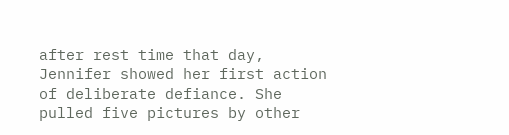after rest time that day, Jennifer showed her first action of deliberate defiance. She pulled five pictures by other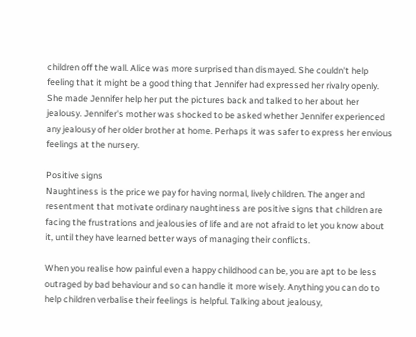children off the wall. Alice was more surprised than dismayed. She couldn't help feeling that it might be a good thing that Jennifer had expressed her rivalry openly. She made Jennifer help her put the pictures back and talked to her about her jealousy. Jennifer's mother was shocked to be asked whether Jennifer experienced any jealousy of her older brother at home. Perhaps it was safer to express her envious feelings at the nursery.

Positive signs
Naughtiness is the price we pay for having normal, lively children. The anger and resentment that motivate ordinary naughtiness are positive signs that children are facing the frustrations and jealousies of life and are not afraid to let you know about it, until they have learned better ways of managing their conflicts.

When you realise how painful even a happy childhood can be, you are apt to be less outraged by bad behaviour and so can handle it more wisely. Anything you can do to help children verbalise their feelings is helpful. Talking about jealousy,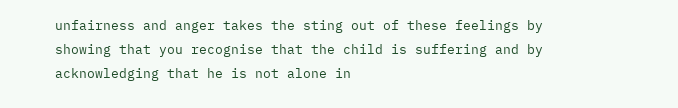unfairness and anger takes the sting out of these feelings by showing that you recognise that the child is suffering and by acknowledging that he is not alone in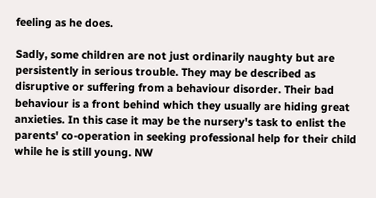feeling as he does.

Sadly, some children are not just ordinarily naughty but are persistently in serious trouble. They may be described as disruptive or suffering from a behaviour disorder. Their bad behaviour is a front behind which they usually are hiding great anxieties. In this case it may be the nursery's task to enlist the parents' co-operation in seeking professional help for their child while he is still young. NW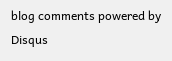blog comments powered by Disqus